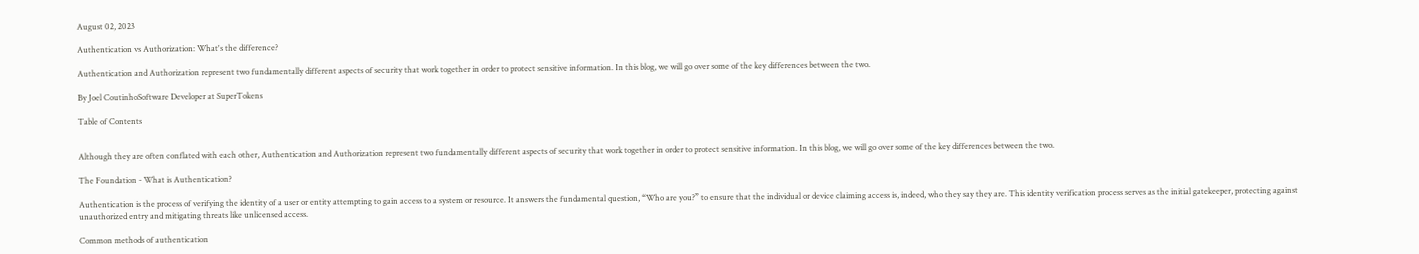August 02, 2023

Authentication vs Authorization: What's the difference?

Authentication and Authorization represent two fundamentally different aspects of security that work together in order to protect sensitive information. In this blog, we will go over some of the key differences between the two.

By Joel CoutinhoSoftware Developer at SuperTokens

Table of Contents


Although they are often conflated with each other, Authentication and Authorization represent two fundamentally different aspects of security that work together in order to protect sensitive information. In this blog, we will go over some of the key differences between the two.

The Foundation - What is Authentication?

Authentication is the process of verifying the identity of a user or entity attempting to gain access to a system or resource. It answers the fundamental question, “Who are you?” to ensure that the individual or device claiming access is, indeed, who they say they are. This identity verification process serves as the initial gatekeeper, protecting against unauthorized entry and mitigating threats like unlicensed access.

Common methods of authentication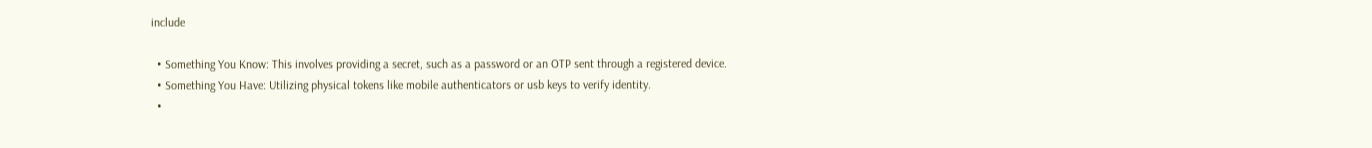include

  • Something You Know: This involves providing a secret, such as a password or an OTP sent through a registered device.
  • Something You Have: Utilizing physical tokens like mobile authenticators or usb keys to verify identity.
  •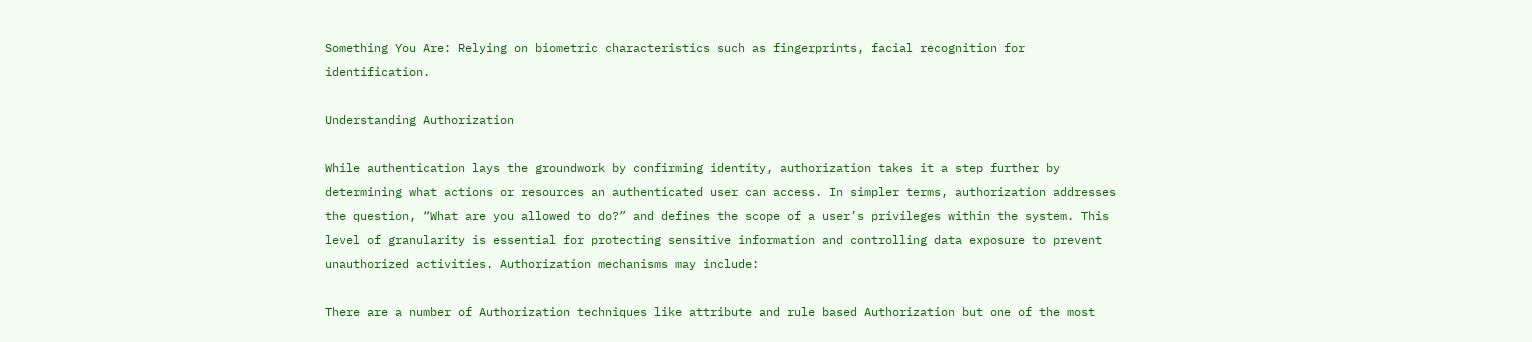Something You Are: Relying on biometric characteristics such as fingerprints, facial recognition for identification.

Understanding Authorization

While authentication lays the groundwork by confirming identity, authorization takes it a step further by determining what actions or resources an authenticated user can access. In simpler terms, authorization addresses the question, “What are you allowed to do?” and defines the scope of a user’s privileges within the system. This level of granularity is essential for protecting sensitive information and controlling data exposure to prevent unauthorized activities. Authorization mechanisms may include:

There are a number of Authorization techniques like attribute and rule based Authorization but one of the most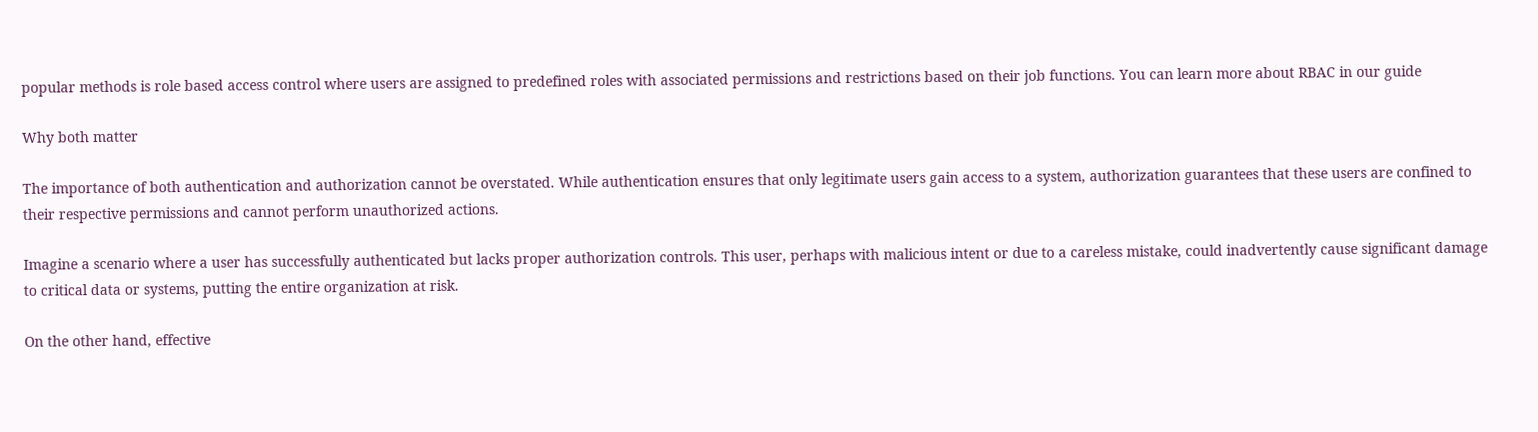popular methods is role based access control where users are assigned to predefined roles with associated permissions and restrictions based on their job functions. You can learn more about RBAC in our guide

Why both matter

The importance of both authentication and authorization cannot be overstated. While authentication ensures that only legitimate users gain access to a system, authorization guarantees that these users are confined to their respective permissions and cannot perform unauthorized actions.

Imagine a scenario where a user has successfully authenticated but lacks proper authorization controls. This user, perhaps with malicious intent or due to a careless mistake, could inadvertently cause significant damage to critical data or systems, putting the entire organization at risk.

On the other hand, effective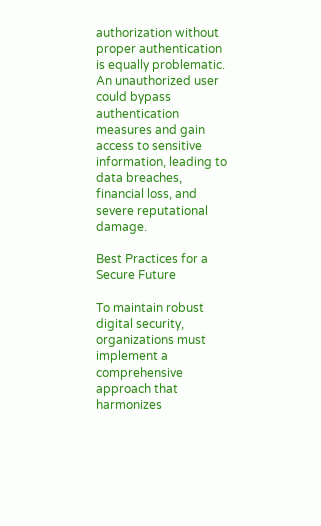authorization without proper authentication is equally problematic. An unauthorized user could bypass authentication measures and gain access to sensitive information, leading to data breaches, financial loss, and severe reputational damage.

Best Practices for a Secure Future

To maintain robust digital security, organizations must implement a comprehensive approach that harmonizes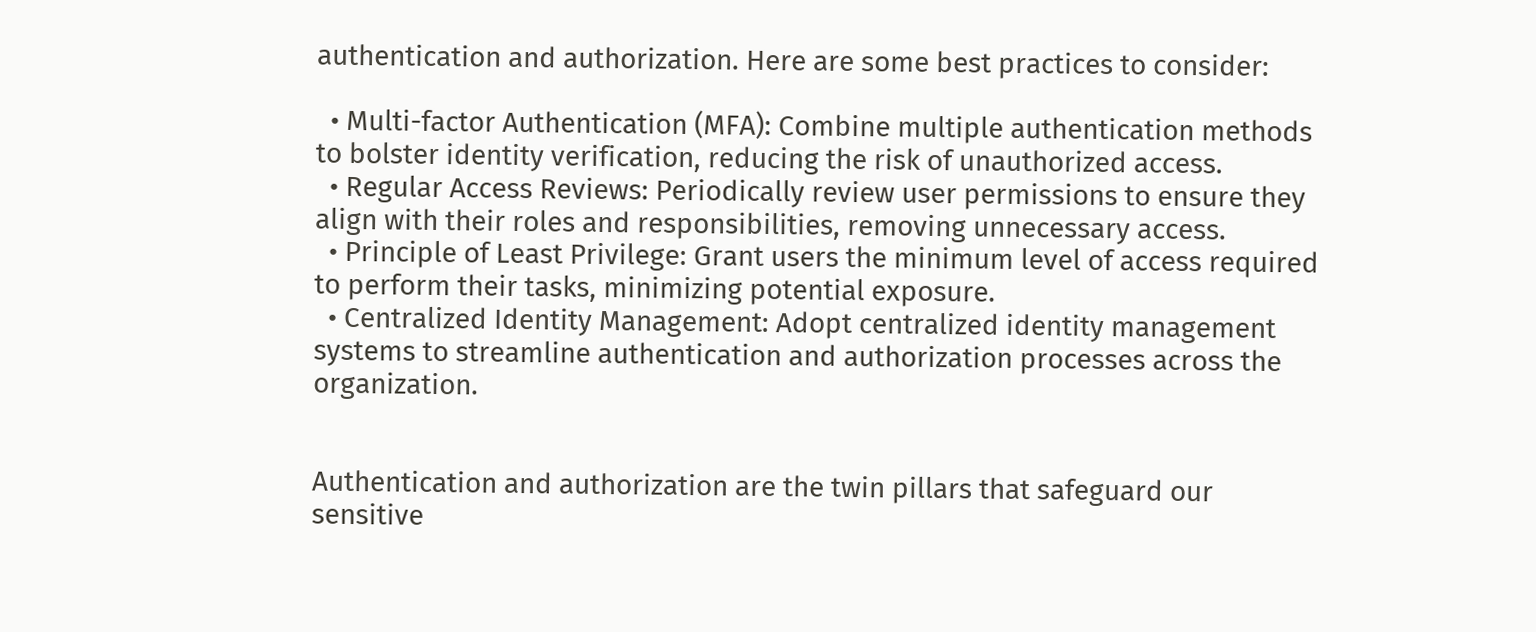authentication and authorization. Here are some best practices to consider:

  • Multi-factor Authentication (MFA): Combine multiple authentication methods to bolster identity verification, reducing the risk of unauthorized access.
  • Regular Access Reviews: Periodically review user permissions to ensure they align with their roles and responsibilities, removing unnecessary access.
  • Principle of Least Privilege: Grant users the minimum level of access required to perform their tasks, minimizing potential exposure.
  • Centralized Identity Management: Adopt centralized identity management systems to streamline authentication and authorization processes across the organization.


Authentication and authorization are the twin pillars that safeguard our sensitive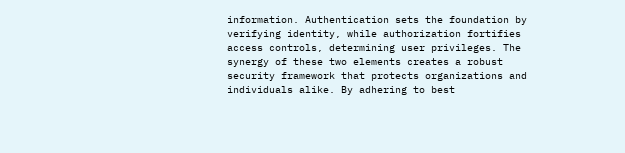information. Authentication sets the foundation by verifying identity, while authorization fortifies access controls, determining user privileges. The synergy of these two elements creates a robust security framework that protects organizations and individuals alike. By adhering to best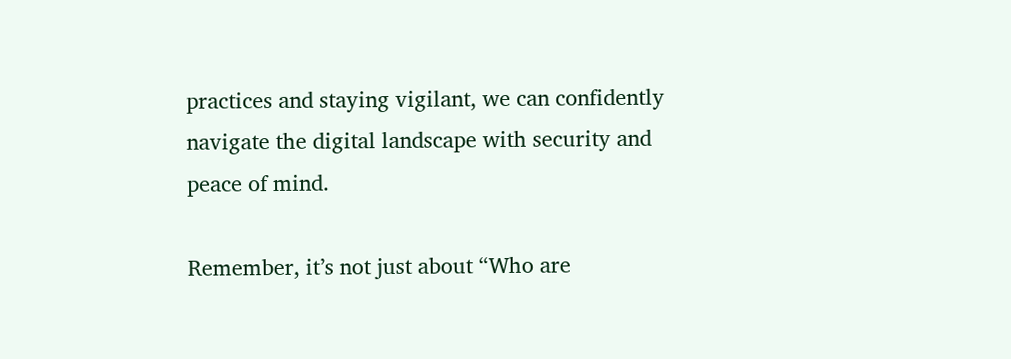practices and staying vigilant, we can confidently navigate the digital landscape with security and peace of mind.

Remember, it’s not just about “Who are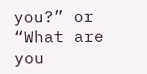you?” or “What are you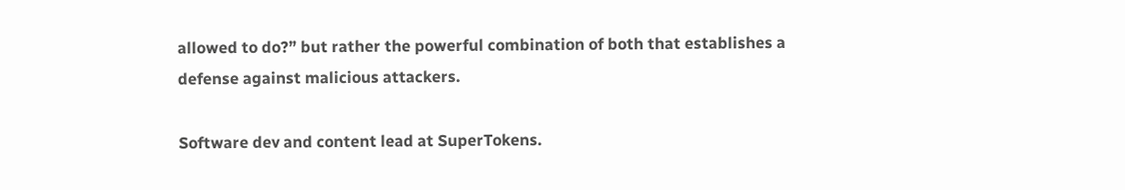allowed to do?” but rather the powerful combination of both that establishes a defense against malicious attackers.

Software dev and content lead at SuperTokens.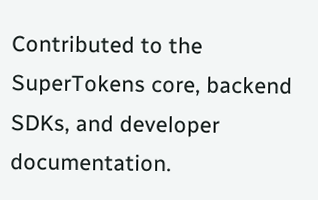Contributed to the SuperTokens core, backend SDKs, and developer documentation.